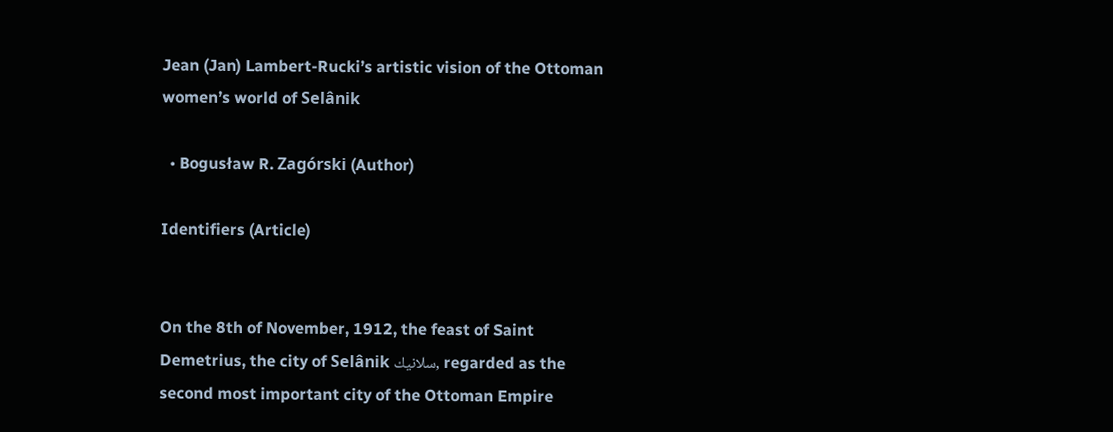Jean (Jan) Lambert-Rucki’s artistic vision of the Ottoman women’s world of Selânik

  • Bogusław R. Zagórski (Author)

Identifiers (Article)


On the 8th of November, 1912, the feast of Saint Demetrius, the city of Selânik سلانیك, regarded as the second most important city of the Ottoman Empire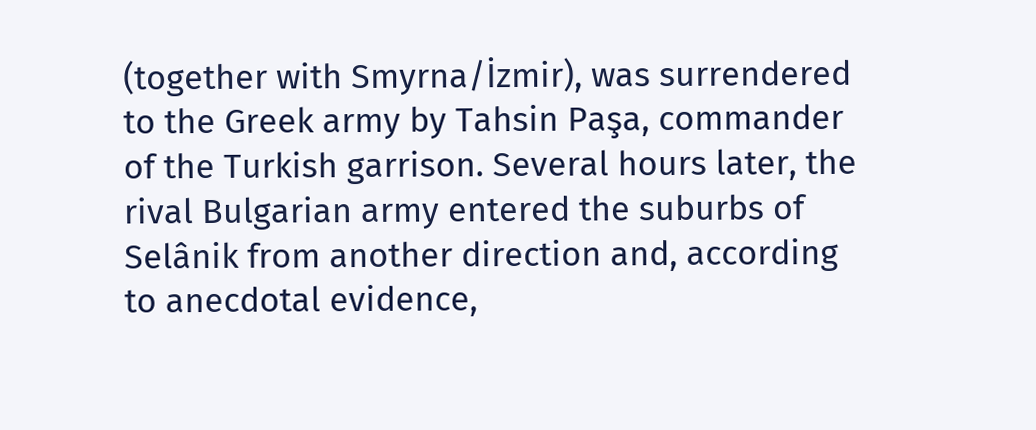(together with Smyrna/İzmir), was surrendered to the Greek army by Tahsin Paşa, commander of the Turkish garrison. Several hours later, the rival Bulgarian army entered the suburbs of Selânik from another direction and, according to anecdotal evidence,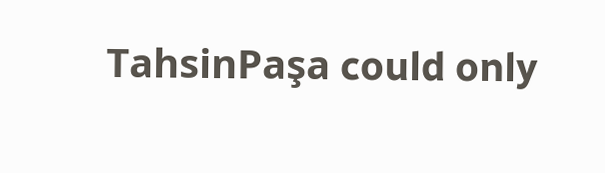TahsinPaşa could only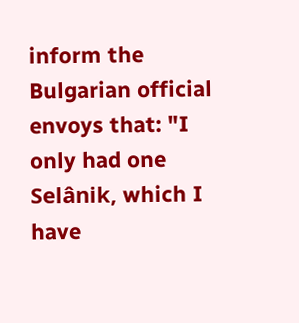inform the Bulgarian official envoys that: "I only had one Selânik, which I have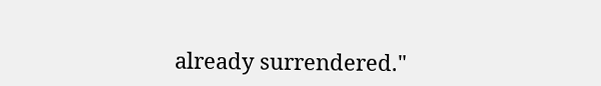already surrendered."